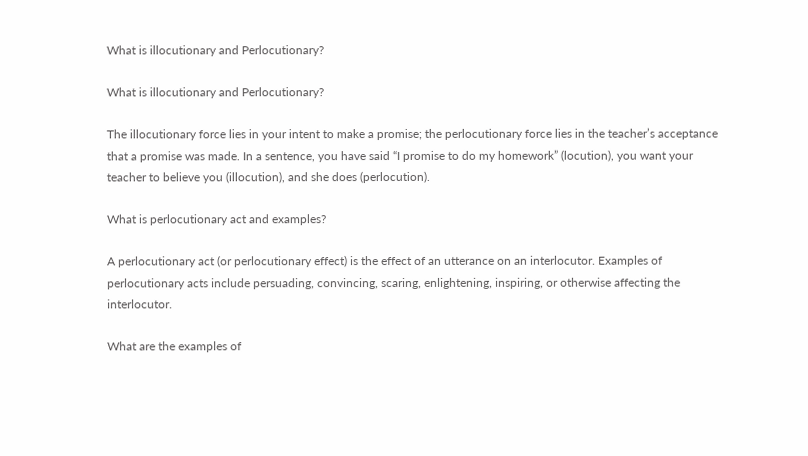What is illocutionary and Perlocutionary?

What is illocutionary and Perlocutionary?

The illocutionary force lies in your intent to make a promise; the perlocutionary force lies in the teacher’s acceptance that a promise was made. In a sentence, you have said “I promise to do my homework” (locution), you want your teacher to believe you (illocution), and she does (perlocution).

What is perlocutionary act and examples?

A perlocutionary act (or perlocutionary effect) is the effect of an utterance on an interlocutor. Examples of perlocutionary acts include persuading, convincing, scaring, enlightening, inspiring, or otherwise affecting the interlocutor.

What are the examples of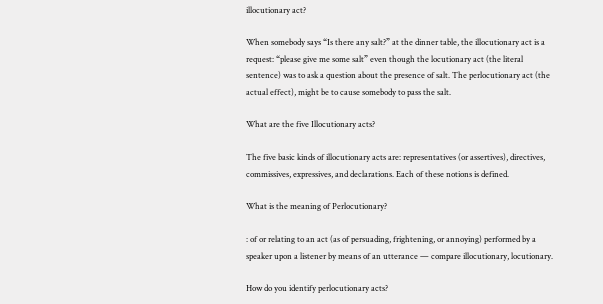illocutionary act?

When somebody says “Is there any salt?” at the dinner table, the illocutionary act is a request: “please give me some salt” even though the locutionary act (the literal sentence) was to ask a question about the presence of salt. The perlocutionary act (the actual effect), might be to cause somebody to pass the salt.

What are the five Illocutionary acts?

The five basic kinds of illocutionary acts are: representatives (or assertives), directives, commissives, expressives, and declarations. Each of these notions is defined.

What is the meaning of Perlocutionary?

: of or relating to an act (as of persuading, frightening, or annoying) performed by a speaker upon a listener by means of an utterance — compare illocutionary, locutionary.

How do you identify perlocutionary acts?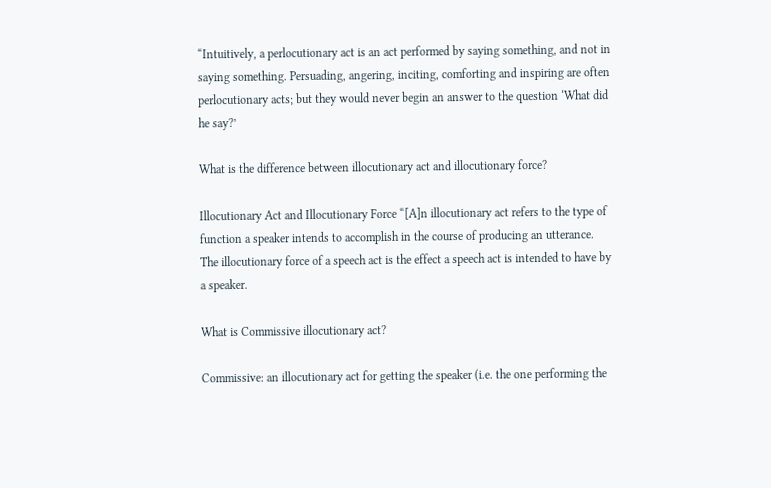“Intuitively, a perlocutionary act is an act performed by saying something, and not in saying something. Persuading, angering, inciting, comforting and inspiring are often perlocutionary acts; but they would never begin an answer to the question ‘What did he say?’

What is the difference between illocutionary act and illocutionary force?

Illocutionary Act and Illocutionary Force “[A]n illocutionary act refers to the type of function a speaker intends to accomplish in the course of producing an utterance. The illocutionary force of a speech act is the effect a speech act is intended to have by a speaker.

What is Commissive illocutionary act?

Commissive: an illocutionary act for getting the speaker (i.e. the one performing the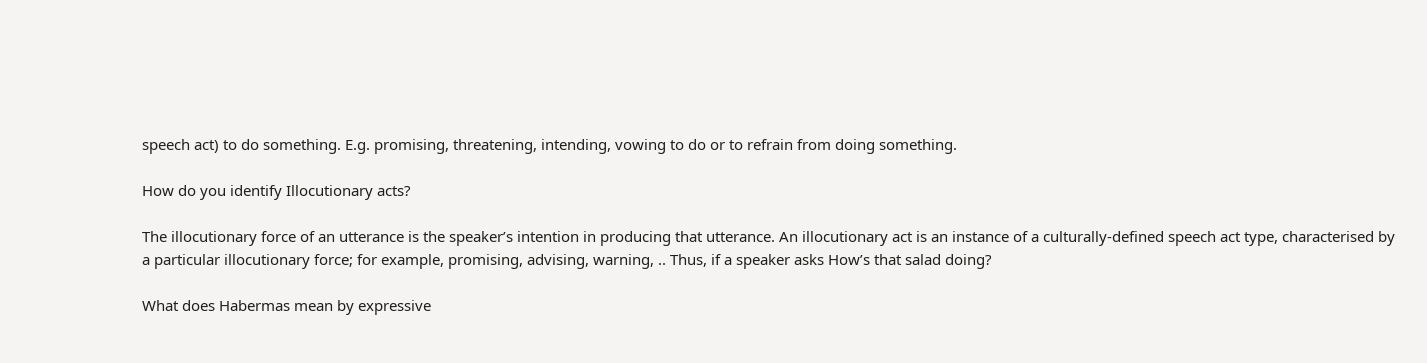speech act) to do something. E.g. promising, threatening, intending, vowing to do or to refrain from doing something.

How do you identify Illocutionary acts?

The illocutionary force of an utterance is the speaker’s intention in producing that utterance. An illocutionary act is an instance of a culturally-defined speech act type, characterised by a particular illocutionary force; for example, promising, advising, warning, .. Thus, if a speaker asks How’s that salad doing?

What does Habermas mean by expressive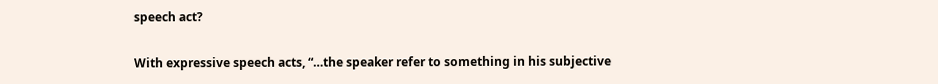speech act?

With expressive speech acts, “…the speaker refer to something in his subjective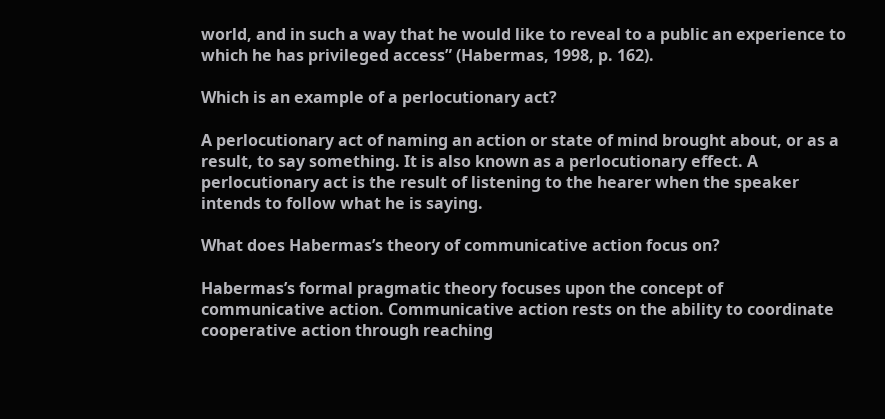world, and in such a way that he would like to reveal to a public an experience to which he has privileged access” (Habermas, 1998, p. 162).

Which is an example of a perlocutionary act?

A perlocutionary act of naming an action or state of mind brought about, or as a result, to say something. It is also known as a perlocutionary effect. A perlocutionary act is the result of listening to the hearer when the speaker intends to follow what he is saying.

What does Habermas’s theory of communicative action focus on?

Habermas’s formal pragmatic theory focuses upon the concept of communicative action. Communicative action rests on the ability to coordinate cooperative action through reaching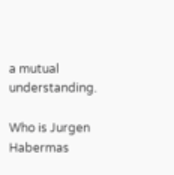a mutual understanding.

Who is Jurgen Habermas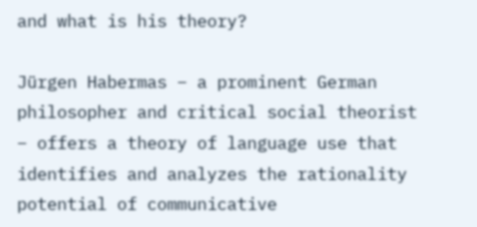and what is his theory?

Jürgen Habermas – a prominent German philosopher and critical social theorist – offers a theory of language use that identifies and analyzes the rationality potential of communicative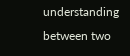understanding between two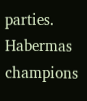parties. Habermas champions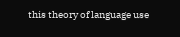this theory of language use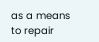as a means to repair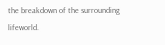the breakdown of the surrounding lifeworld.